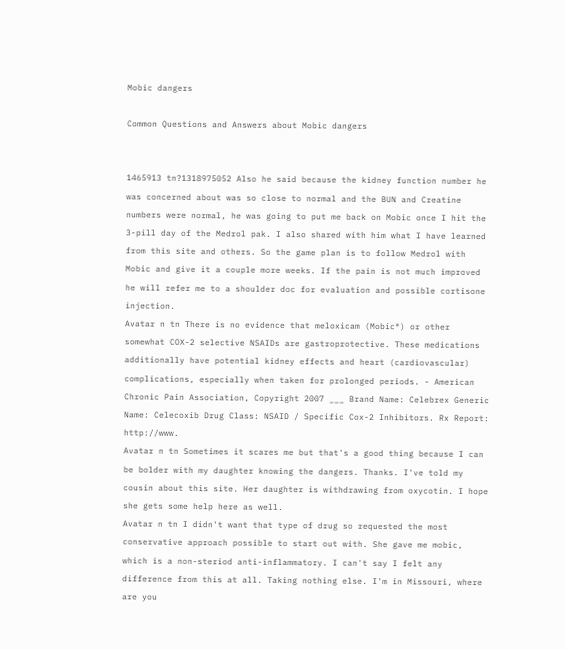Mobic dangers

Common Questions and Answers about Mobic dangers


1465913 tn?1318975052 Also he said because the kidney function number he was concerned about was so close to normal and the BUN and Creatine numbers were normal, he was going to put me back on Mobic once I hit the 3-pill day of the Medrol pak. I also shared with him what I have learned from this site and others. So the game plan is to follow Medrol with Mobic and give it a couple more weeks. If the pain is not much improved he will refer me to a shoulder doc for evaluation and possible cortisone injection.
Avatar n tn There is no evidence that meloxicam (Mobic®) or other somewhat COX-2 selective NSAIDs are gastroprotective. These medications additionally have potential kidney effects and heart (cardiovascular) complications, especially when taken for prolonged periods. - American Chronic Pain Association, Copyright 2007 ___ Brand Name: Celebrex Generic Name: Celecoxib Drug Class: NSAID / Specific Cox-2 Inhibitors. Rx Report: http://www.
Avatar n tn Sometimes it scares me but that's a good thing because I can be bolder with my daughter knowing the dangers. Thanks. I've told my cousin about this site. Her daughter is withdrawing from oxycotin. I hope she gets some help here as well.
Avatar n tn I didn't want that type of drug so requested the most conservative approach possible to start out with. She gave me mobic, which is a non-steriod anti-inflammatory. I can't say I felt any difference from this at all. Taking nothing else. I'm in Missouri, where are you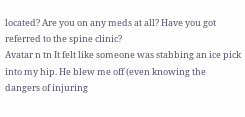located? Are you on any meds at all? Have you got referred to the spine clinic?
Avatar n tn It felt like someone was stabbing an ice pick into my hip. He blew me off (even knowing the dangers of injuring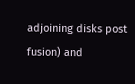adjoining disks post fusion) and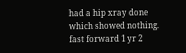had a hip xray done which showed nothing. fast forward 1 yr 2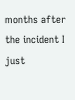months after the incident I just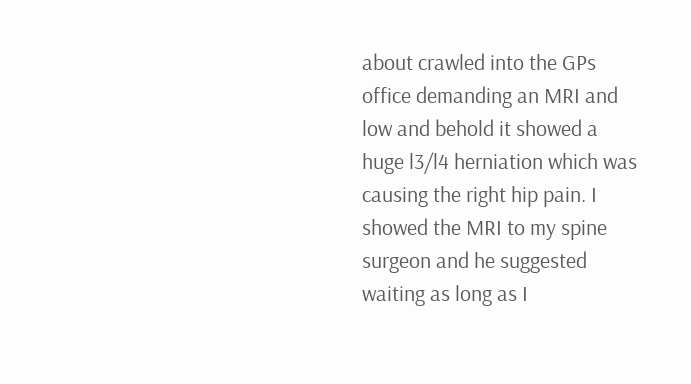about crawled into the GPs office demanding an MRI and low and behold it showed a huge l3/l4 herniation which was causing the right hip pain. I showed the MRI to my spine surgeon and he suggested waiting as long as I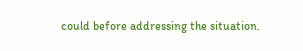could before addressing the situation.